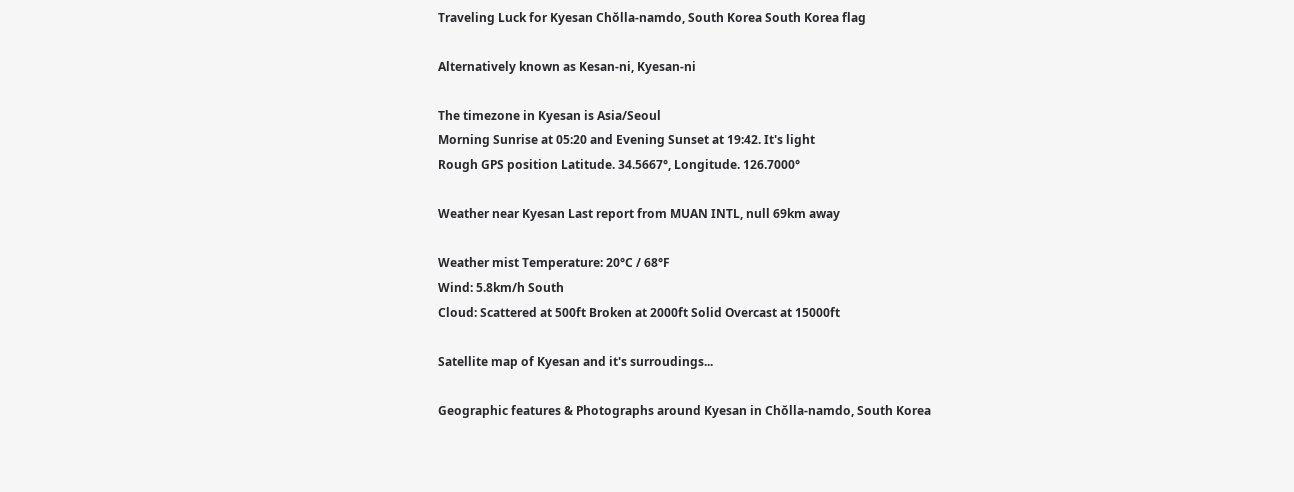Traveling Luck for Kyesan Chŏlla-namdo, South Korea South Korea flag

Alternatively known as Kesan-ni, Kyesan-ni

The timezone in Kyesan is Asia/Seoul
Morning Sunrise at 05:20 and Evening Sunset at 19:42. It's light
Rough GPS position Latitude. 34.5667°, Longitude. 126.7000°

Weather near Kyesan Last report from MUAN INTL, null 69km away

Weather mist Temperature: 20°C / 68°F
Wind: 5.8km/h South
Cloud: Scattered at 500ft Broken at 2000ft Solid Overcast at 15000ft

Satellite map of Kyesan and it's surroudings...

Geographic features & Photographs around Kyesan in Chŏlla-namdo, South Korea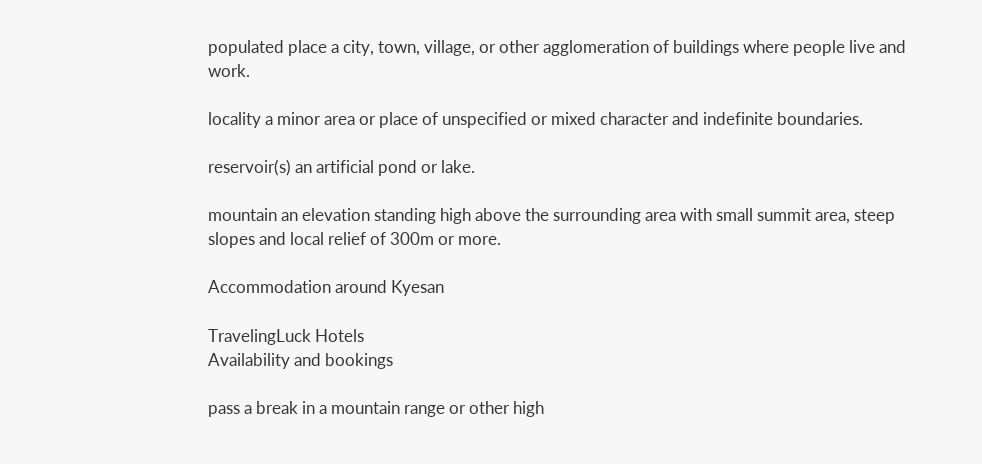populated place a city, town, village, or other agglomeration of buildings where people live and work.

locality a minor area or place of unspecified or mixed character and indefinite boundaries.

reservoir(s) an artificial pond or lake.

mountain an elevation standing high above the surrounding area with small summit area, steep slopes and local relief of 300m or more.

Accommodation around Kyesan

TravelingLuck Hotels
Availability and bookings

pass a break in a mountain range or other high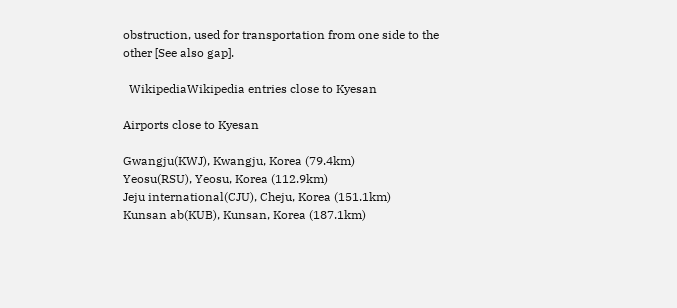obstruction, used for transportation from one side to the other [See also gap].

  WikipediaWikipedia entries close to Kyesan

Airports close to Kyesan

Gwangju(KWJ), Kwangju, Korea (79.4km)
Yeosu(RSU), Yeosu, Korea (112.9km)
Jeju international(CJU), Cheju, Korea (151.1km)
Kunsan ab(KUB), Kunsan, Korea (187.1km)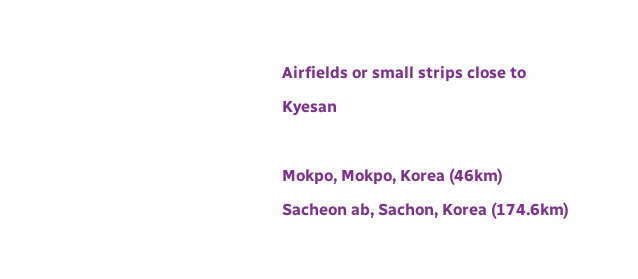Airfields or small strips close to Kyesan

Mokpo, Mokpo, Korea (46km)
Sacheon ab, Sachon, Korea (174.6km)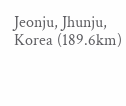Jeonju, Jhunju, Korea (189.6km)